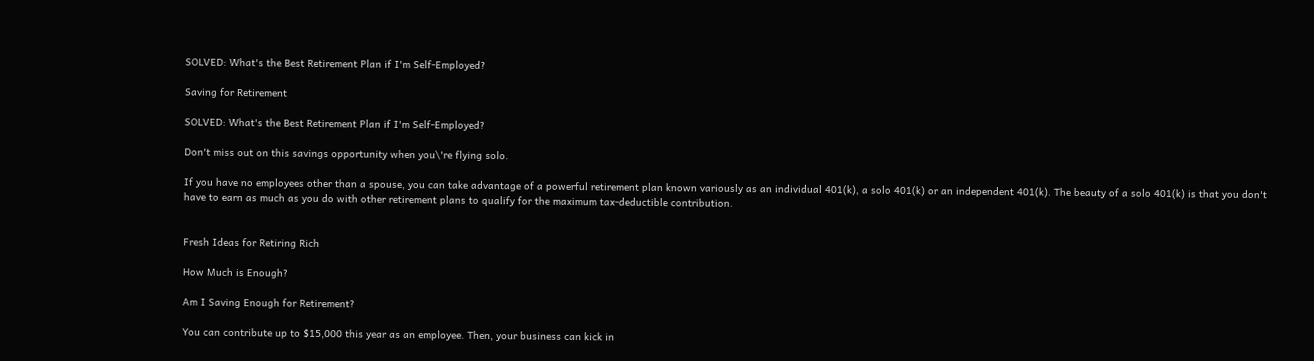SOLVED: What's the Best Retirement Plan if I'm Self-Employed?

Saving for Retirement

SOLVED: What's the Best Retirement Plan if I'm Self-Employed?

Don't miss out on this savings opportunity when you\'re flying solo.

If you have no employees other than a spouse, you can take advantage of a powerful retirement plan known variously as an individual 401(k), a solo 401(k) or an independent 401(k). The beauty of a solo 401(k) is that you don't have to earn as much as you do with other retirement plans to qualify for the maximum tax-deductible contribution.


Fresh Ideas for Retiring Rich

How Much is Enough?

Am I Saving Enough for Retirement?

You can contribute up to $15,000 this year as an employee. Then, your business can kick in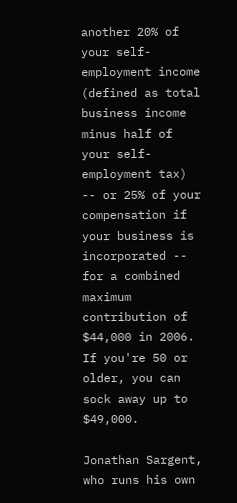another 20% of your self-employment income (defined as total business income minus half of your self-employment tax) -- or 25% of your compensation if your business is incorporated -- for a combined maximum contribution of $44,000 in 2006. If you're 50 or older, you can sock away up to $49,000.

Jonathan Sargent, who runs his own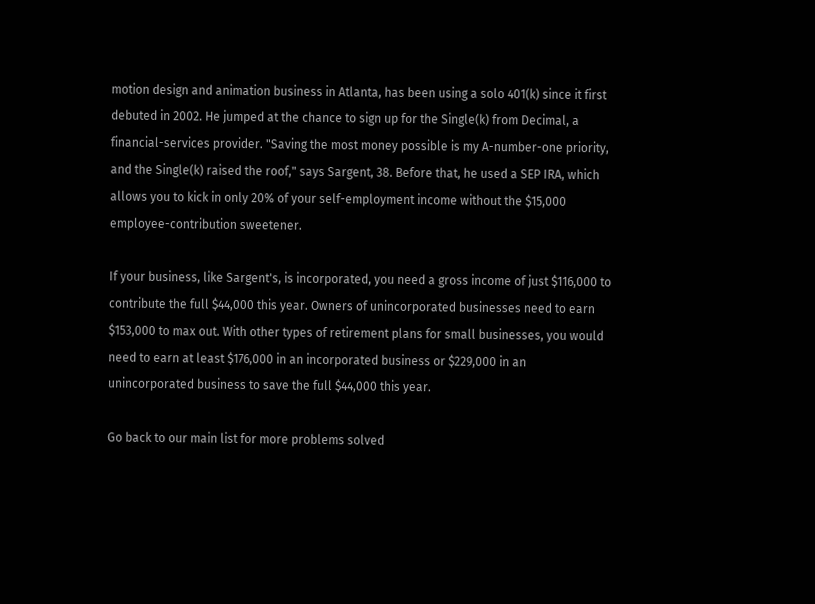motion design and animation business in Atlanta, has been using a solo 401(k) since it first debuted in 2002. He jumped at the chance to sign up for the Single(k) from Decimal, a financial-services provider. "Saving the most money possible is my A-number-one priority, and the Single(k) raised the roof," says Sargent, 38. Before that, he used a SEP IRA, which allows you to kick in only 20% of your self-employment income without the $15,000 employee-contribution sweetener.

If your business, like Sargent's, is incorporated, you need a gross income of just $116,000 to contribute the full $44,000 this year. Owners of unincorporated businesses need to earn $153,000 to max out. With other types of retirement plans for small businesses, you would need to earn at least $176,000 in an incorporated business or $229,000 in an unincorporated business to save the full $44,000 this year.

Go back to our main list for more problems solved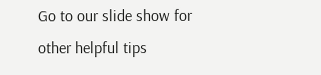Go to our slide show for other helpful tips